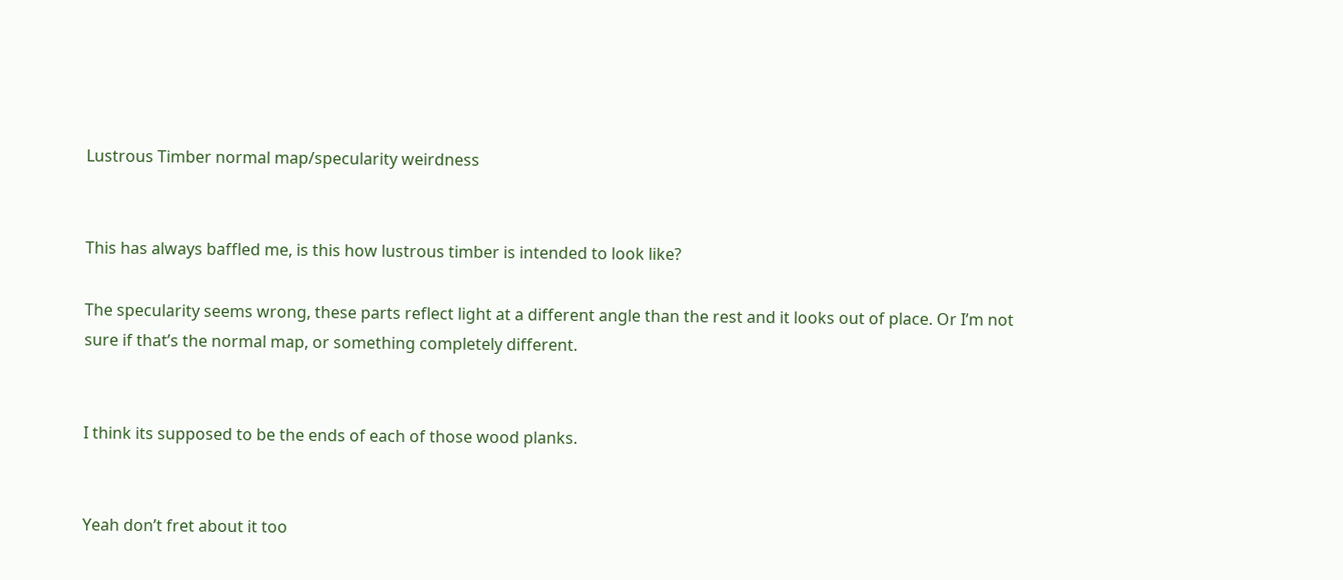Lustrous Timber normal map/specularity weirdness


This has always baffled me, is this how lustrous timber is intended to look like?

The specularity seems wrong, these parts reflect light at a different angle than the rest and it looks out of place. Or I’m not sure if that’s the normal map, or something completely different.


I think its supposed to be the ends of each of those wood planks.


Yeah don’t fret about it too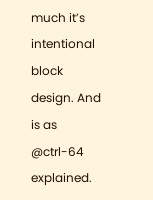much it’s intentional block design. And is as @ctrl-64 explained.